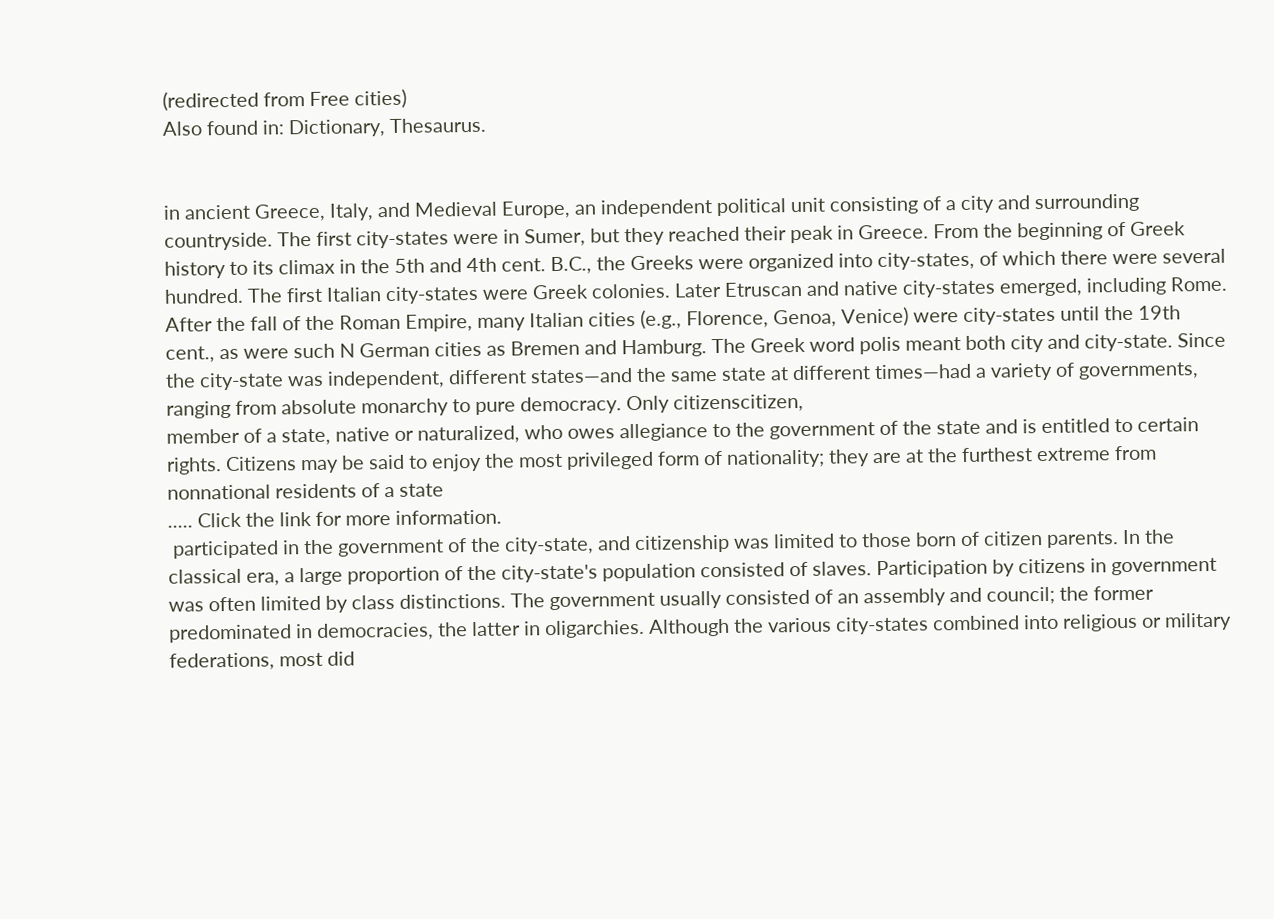(redirected from Free cities)
Also found in: Dictionary, Thesaurus.


in ancient Greece, Italy, and Medieval Europe, an independent political unit consisting of a city and surrounding countryside. The first city-states were in Sumer, but they reached their peak in Greece. From the beginning of Greek history to its climax in the 5th and 4th cent. B.C., the Greeks were organized into city-states, of which there were several hundred. The first Italian city-states were Greek colonies. Later Etruscan and native city-states emerged, including Rome. After the fall of the Roman Empire, many Italian cities (e.g., Florence, Genoa, Venice) were city-states until the 19th cent., as were such N German cities as Bremen and Hamburg. The Greek word polis meant both city and city-state. Since the city-state was independent, different states—and the same state at different times—had a variety of governments, ranging from absolute monarchy to pure democracy. Only citizenscitizen,
member of a state, native or naturalized, who owes allegiance to the government of the state and is entitled to certain rights. Citizens may be said to enjoy the most privileged form of nationality; they are at the furthest extreme from nonnational residents of a state
..... Click the link for more information.
 participated in the government of the city-state, and citizenship was limited to those born of citizen parents. In the classical era, a large proportion of the city-state's population consisted of slaves. Participation by citizens in government was often limited by class distinctions. The government usually consisted of an assembly and council; the former predominated in democracies, the latter in oligarchies. Although the various city-states combined into religious or military federations, most did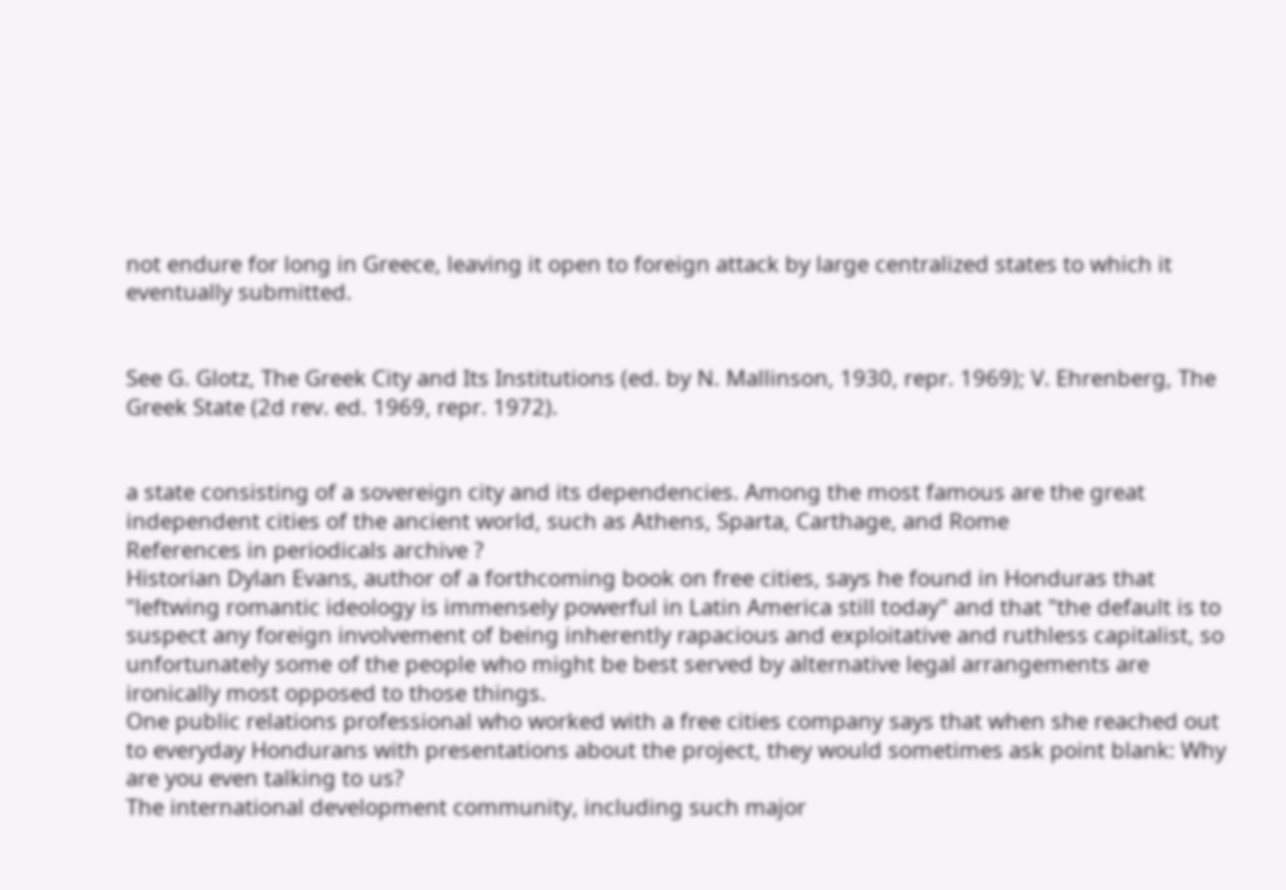not endure for long in Greece, leaving it open to foreign attack by large centralized states to which it eventually submitted.


See G. Glotz, The Greek City and Its Institutions (ed. by N. Mallinson, 1930, repr. 1969); V. Ehrenberg, The Greek State (2d rev. ed. 1969, repr. 1972).


a state consisting of a sovereign city and its dependencies. Among the most famous are the great independent cities of the ancient world, such as Athens, Sparta, Carthage, and Rome
References in periodicals archive ?
Historian Dylan Evans, author of a forthcoming book on free cities, says he found in Honduras that "leftwing romantic ideology is immensely powerful in Latin America still today" and that "the default is to suspect any foreign involvement of being inherently rapacious and exploitative and ruthless capitalist, so unfortunately some of the people who might be best served by alternative legal arrangements are ironically most opposed to those things.
One public relations professional who worked with a free cities company says that when she reached out to everyday Hondurans with presentations about the project, they would sometimes ask point blank: Why are you even talking to us?
The international development community, including such major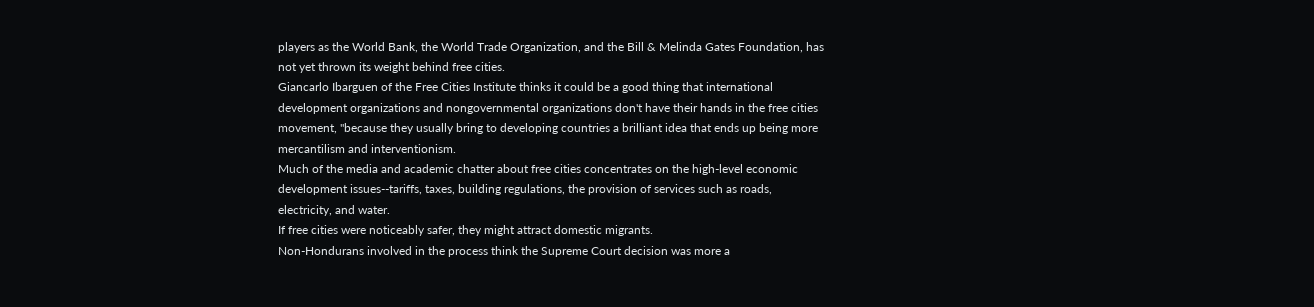players as the World Bank, the World Trade Organization, and the Bill & Melinda Gates Foundation, has not yet thrown its weight behind free cities.
Giancarlo Ibarguen of the Free Cities Institute thinks it could be a good thing that international development organizations and nongovernmental organizations don't have their hands in the free cities movement, "because they usually bring to developing countries a brilliant idea that ends up being more mercantilism and interventionism.
Much of the media and academic chatter about free cities concentrates on the high-level economic development issues--tariffs, taxes, building regulations, the provision of services such as roads, electricity, and water.
If free cities were noticeably safer, they might attract domestic migrants.
Non-Hondurans involved in the process think the Supreme Court decision was more a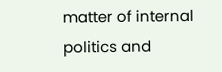matter of internal politics and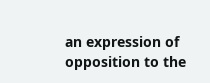an expression of opposition to the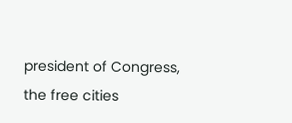president of Congress, the free cities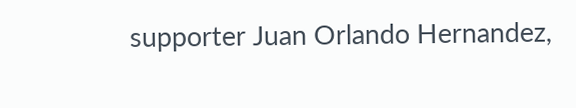supporter Juan Orlando Hernandez,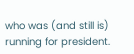who was (and still is) running for president.